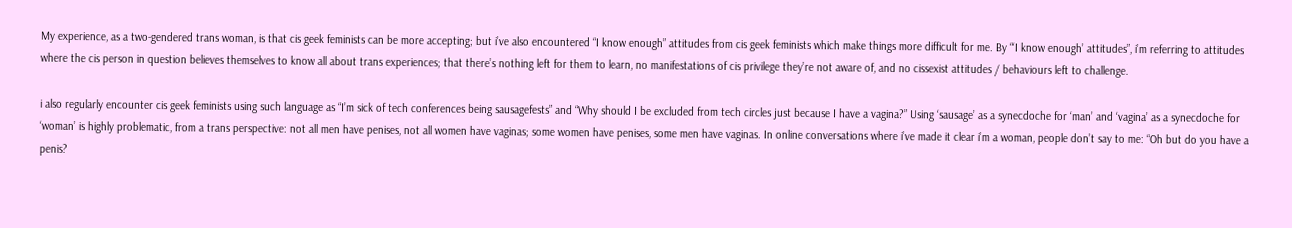My experience, as a two-gendered trans woman, is that cis geek feminists can be more accepting; but i’ve also encountered “I know enough” attitudes from cis geek feminists which make things more difficult for me. By “‘I know enough’ attitudes”, i’m referring to attitudes where the cis person in question believes themselves to know all about trans experiences; that there’s nothing left for them to learn, no manifestations of cis privilege they’re not aware of, and no cissexist attitudes / behaviours left to challenge.

i also regularly encounter cis geek feminists using such language as “I’m sick of tech conferences being sausagefests” and “Why should I be excluded from tech circles just because I have a vagina?” Using ‘sausage’ as a synecdoche for ‘man’ and ‘vagina’ as a synecdoche for ‘woman’ is highly problematic, from a trans perspective: not all men have penises, not all women have vaginas; some women have penises, some men have vaginas. In online conversations where i’ve made it clear i’m a woman, people don’t say to me: “Oh but do you have a penis?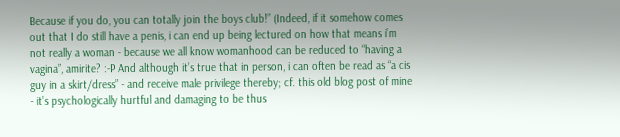Because if you do, you can totally join the boys club!” (Indeed, if it somehow comes out that I do still have a penis, i can end up being lectured on how that means i’m not really a woman - because we all know womanhood can be reduced to “having a vagina”, amirite? :-P And although it’s true that in person, i can often be read as “a cis guy in a skirt/dress” - and receive male privilege thereby; cf. this old blog post of mine - it’s psychologically hurtful and damaging to be thus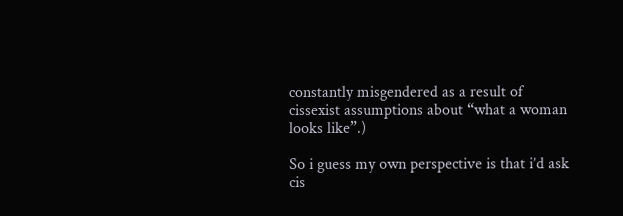constantly misgendered as a result of cissexist assumptions about “what a woman looks like”.)

So i guess my own perspective is that i’d ask cis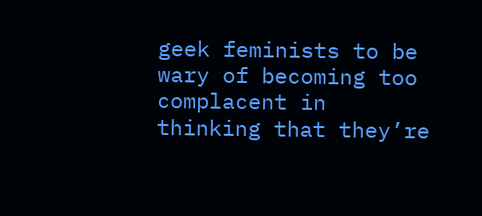geek feminists to be wary of becoming too complacent in thinking that they’re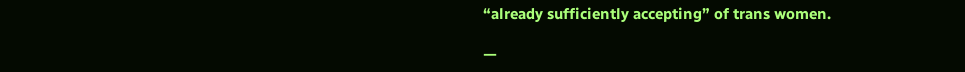“already sufficiently accepting” of trans women.

—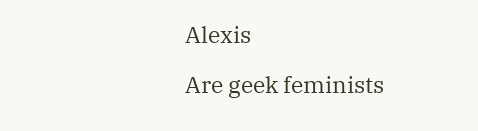Alexis

Are geek feminists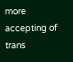more accepting of trans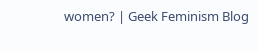women? | Geek Feminism Blog